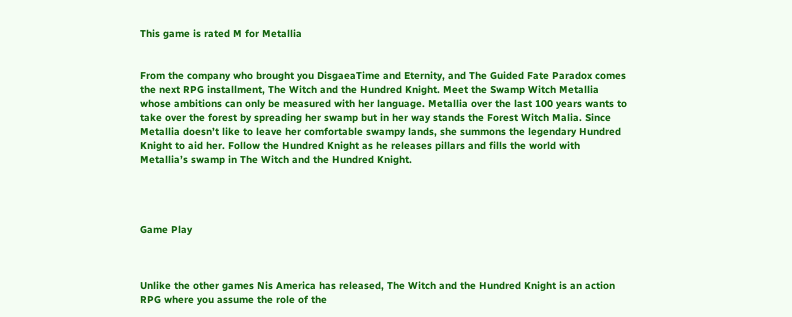This game is rated M for Metallia


From the company who brought you DisgaeaTime and Eternity, and The Guided Fate Paradox comes the next RPG installment, The Witch and the Hundred Knight. Meet the Swamp Witch Metallia whose ambitions can only be measured with her language. Metallia over the last 100 years wants to take over the forest by spreading her swamp but in her way stands the Forest Witch Malia. Since Metallia doesn’t like to leave her comfortable swampy lands, she summons the legendary Hundred Knight to aid her. Follow the Hundred Knight as he releases pillars and fills the world with Metallia’s swamp in The Witch and the Hundred Knight.




Game Play



Unlike the other games Nis America has released, The Witch and the Hundred Knight is an action RPG where you assume the role of the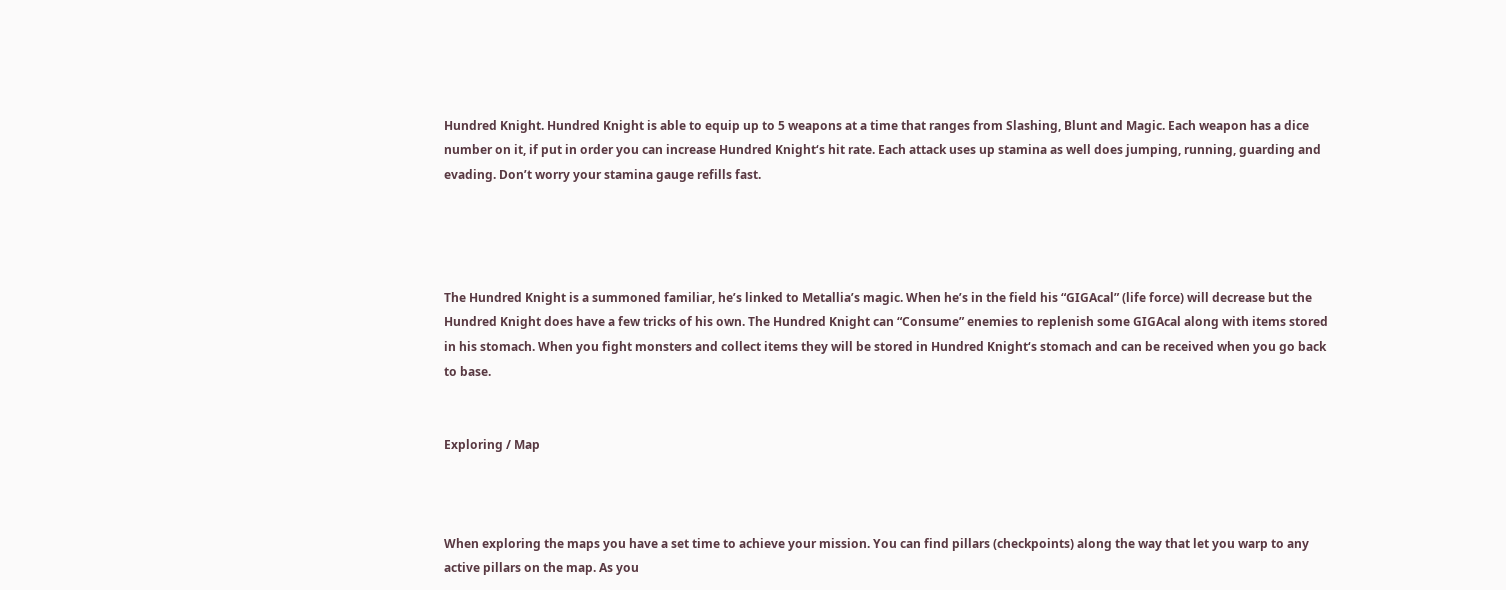Hundred Knight. Hundred Knight is able to equip up to 5 weapons at a time that ranges from Slashing, Blunt and Magic. Each weapon has a dice number on it, if put in order you can increase Hundred Knight‘s hit rate. Each attack uses up stamina as well does jumping, running, guarding and evading. Don’t worry your stamina gauge refills fast.




The Hundred Knight is a summoned familiar, he’s linked to Metallia’s magic. When he’s in the field his “GIGAcal” (life force) will decrease but the Hundred Knight does have a few tricks of his own. The Hundred Knight can “Consume” enemies to replenish some GIGAcal along with items stored in his stomach. When you fight monsters and collect items they will be stored in Hundred Knight‘s stomach and can be received when you go back to base.


Exploring / Map



When exploring the maps you have a set time to achieve your mission. You can find pillars (checkpoints) along the way that let you warp to any active pillars on the map. As you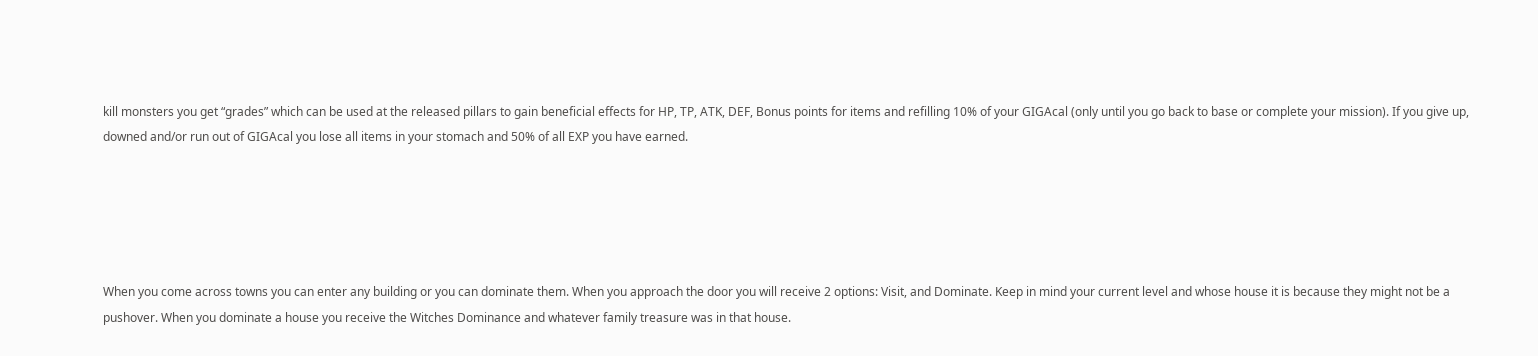kill monsters you get “grades” which can be used at the released pillars to gain beneficial effects for HP, TP, ATK, DEF, Bonus points for items and refilling 10% of your GIGAcal (only until you go back to base or complete your mission). If you give up, downed and/or run out of GIGAcal you lose all items in your stomach and 50% of all EXP you have earned.





When you come across towns you can enter any building or you can dominate them. When you approach the door you will receive 2 options: Visit, and Dominate. Keep in mind your current level and whose house it is because they might not be a pushover. When you dominate a house you receive the Witches Dominance and whatever family treasure was in that house.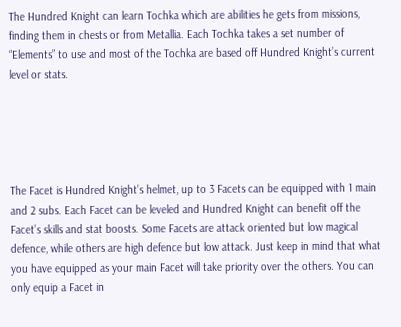The Hundred Knight can learn Tochka which are abilities he gets from missions, finding them in chests or from Metallia. Each Tochka takes a set number of “Elements” to use and most of the Tochka are based off Hundred Knight’s current level or stats.





The Facet is Hundred Knight’s helmet, up to 3 Facets can be equipped with 1 main and 2 subs. Each Facet can be leveled and Hundred Knight can benefit off the Facet’s skills and stat boosts. Some Facets are attack oriented but low magical defence, while others are high defence but low attack. Just keep in mind that what you have equipped as your main Facet will take priority over the others. You can only equip a Facet in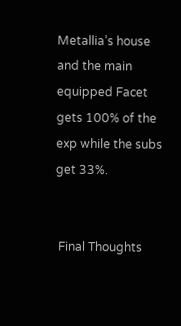Metallia’s house and the main equipped Facet gets 100% of the exp while the subs get 33%.


 Final Thoughts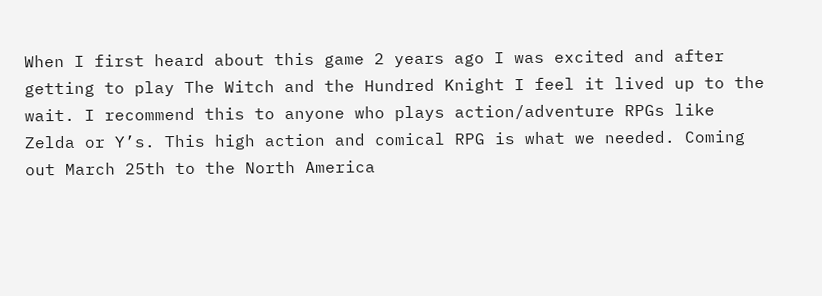When I first heard about this game 2 years ago I was excited and after getting to play The Witch and the Hundred Knight I feel it lived up to the wait. I recommend this to anyone who plays action/adventure RPGs like Zelda or Y’s. This high action and comical RPG is what we needed. Coming out March 25th to the North America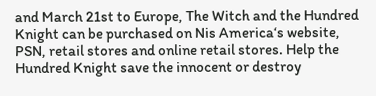and March 21st to Europe, The Witch and the Hundred Knight can be purchased on Nis America‘s website, PSN, retail stores and online retail stores. Help the Hundred Knight save the innocent or destroy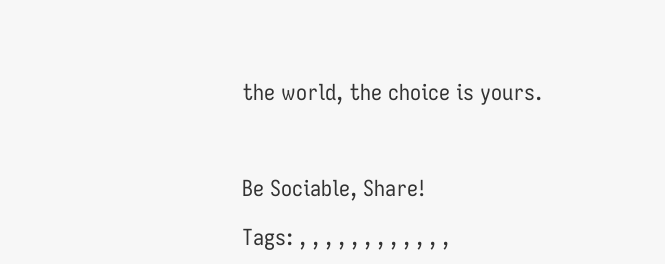the world, the choice is yours.



Be Sociable, Share!

Tags: , , , , , , , , , , , ,